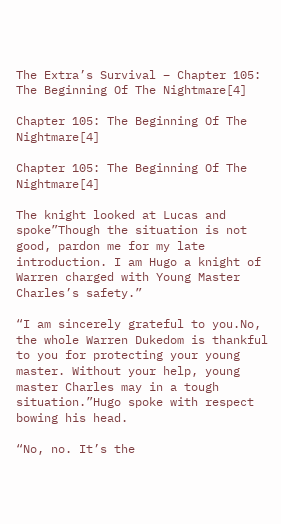The Extra’s Survival – Chapter 105: The Beginning Of The Nightmare[4]

Chapter 105: The Beginning Of The Nightmare[4]

Chapter 105: The Beginning Of The Nightmare[4]

The knight looked at Lucas and spoke”Though the situation is not good, pardon me for my late introduction. I am Hugo a knight of Warren charged with Young Master Charles’s safety.”

“I am sincerely grateful to you.No, the whole Warren Dukedom is thankful to you for protecting your young master. Without your help, young master Charles may in a tough situation.”Hugo spoke with respect bowing his head.

“No, no. It’s the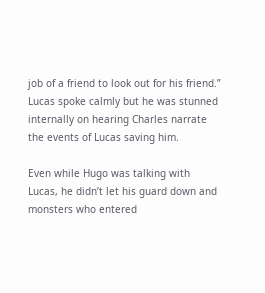job of a friend to look out for his friend.” Lucas spoke calmly but he was stunned internally on hearing Charles narrate the events of Lucas saving him.

Even while Hugo was talking with Lucas, he didn’t let his guard down and monsters who entered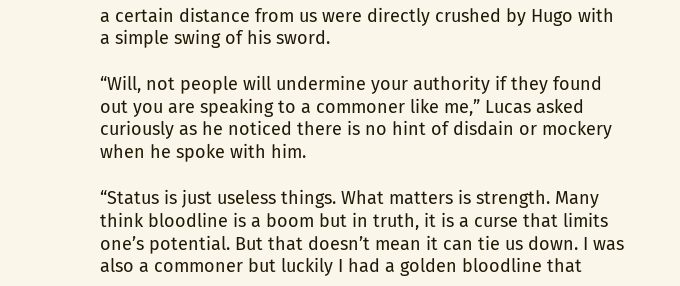a certain distance from us were directly crushed by Hugo with a simple swing of his sword.

“Will, not people will undermine your authority if they found out you are speaking to a commoner like me,” Lucas asked curiously as he noticed there is no hint of disdain or mockery when he spoke with him.

“Status is just useless things. What matters is strength. Many think bloodline is a boom but in truth, it is a curse that limits one’s potential. But that doesn’t mean it can tie us down. I was also a commoner but luckily I had a golden bloodline that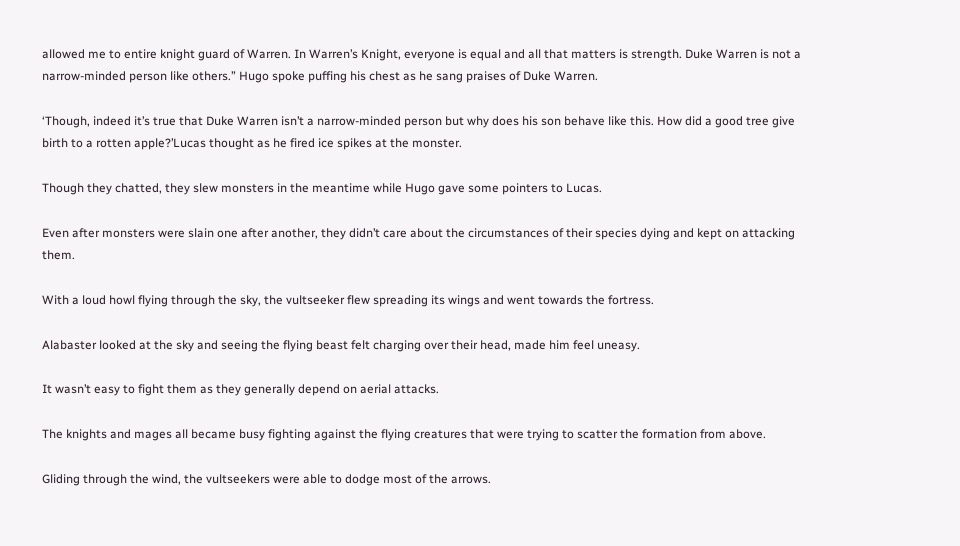allowed me to entire knight guard of Warren. In Warren’s Knight, everyone is equal and all that matters is strength. Duke Warren is not a narrow-minded person like others.” Hugo spoke puffing his chest as he sang praises of Duke Warren.

‘Though, indeed it’s true that Duke Warren isn’t a narrow-minded person but why does his son behave like this. How did a good tree give birth to a rotten apple?’Lucas thought as he fired ice spikes at the monster.

Though they chatted, they slew monsters in the meantime while Hugo gave some pointers to Lucas.

Even after monsters were slain one after another, they didn’t care about the circumstances of their species dying and kept on attacking them.

With a loud howl flying through the sky, the vultseeker flew spreading its wings and went towards the fortress.

Alabaster looked at the sky and seeing the flying beast felt charging over their head, made him feel uneasy.

It wasn’t easy to fight them as they generally depend on aerial attacks.

The knights and mages all became busy fighting against the flying creatures that were trying to scatter the formation from above.

Gliding through the wind, the vultseekers were able to dodge most of the arrows.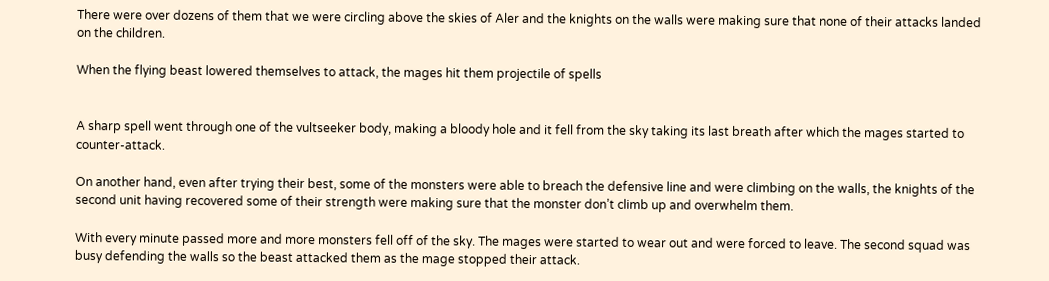There were over dozens of them that we were circling above the skies of Aler and the knights on the walls were making sure that none of their attacks landed on the children.

When the flying beast lowered themselves to attack, the mages hit them projectile of spells


A sharp spell went through one of the vultseeker body, making a bloody hole and it fell from the sky taking its last breath after which the mages started to counter-attack.

On another hand, even after trying their best, some of the monsters were able to breach the defensive line and were climbing on the walls, the knights of the second unit having recovered some of their strength were making sure that the monster don’t climb up and overwhelm them.

With every minute passed more and more monsters fell off of the sky. The mages were started to wear out and were forced to leave. The second squad was busy defending the walls so the beast attacked them as the mage stopped their attack.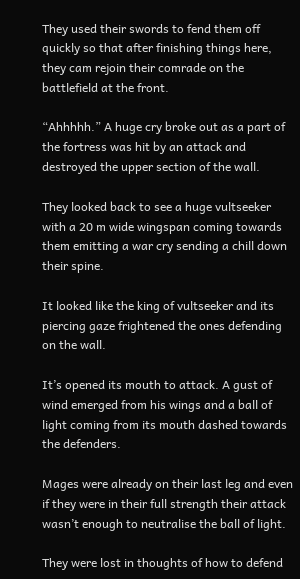They used their swords to fend them off quickly so that after finishing things here, they cam rejoin their comrade on the battlefield at the front.

“Ahhhhh.” A huge cry broke out as a part of the fortress was hit by an attack and destroyed the upper section of the wall.

They looked back to see a huge vultseeker with a 20 m wide wingspan coming towards them emitting a war cry sending a chill down their spine.

It looked like the king of vultseeker and its piercing gaze frightened the ones defending on the wall.

It’s opened its mouth to attack. A gust of wind emerged from his wings and a ball of light coming from its mouth dashed towards the defenders.

Mages were already on their last leg and even if they were in their full strength their attack wasn’t enough to neutralise the ball of light.

They were lost in thoughts of how to defend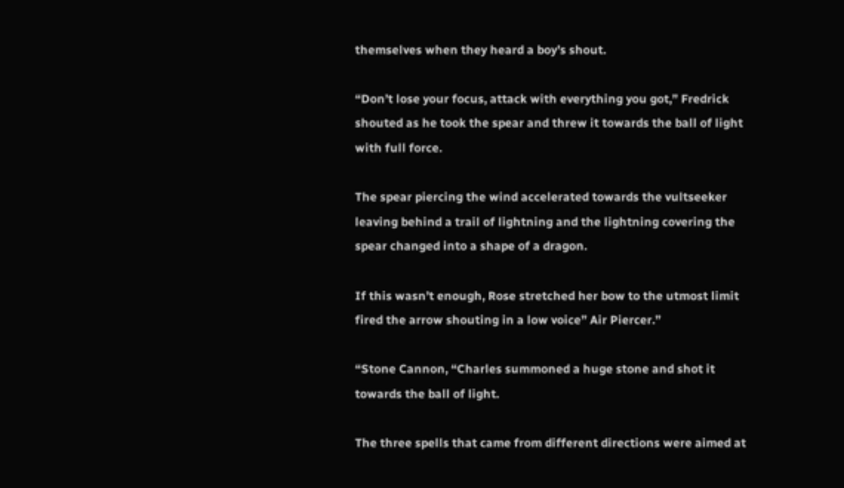themselves when they heard a boy’s shout.

“Don’t lose your focus, attack with everything you got,” Fredrick shouted as he took the spear and threw it towards the ball of light with full force.

The spear piercing the wind accelerated towards the vultseeker leaving behind a trail of lightning and the lightning covering the spear changed into a shape of a dragon.

If this wasn’t enough, Rose stretched her bow to the utmost limit fired the arrow shouting in a low voice” Air Piercer.”

“Stone Cannon, “Charles summoned a huge stone and shot it towards the ball of light.

The three spells that came from different directions were aimed at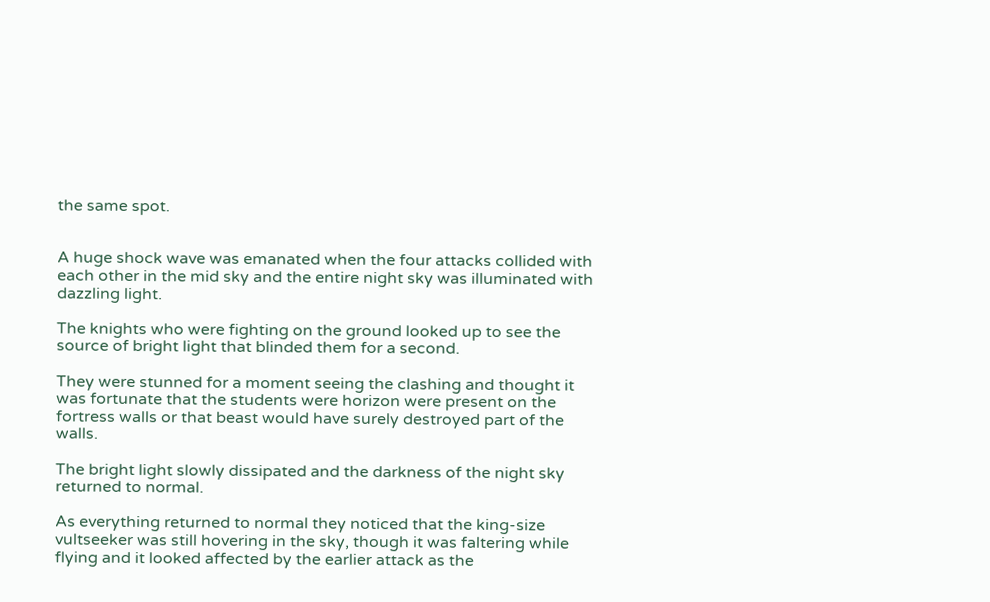the same spot.


A huge shock wave was emanated when the four attacks collided with each other in the mid sky and the entire night sky was illuminated with dazzling light.

The knights who were fighting on the ground looked up to see the source of bright light that blinded them for a second.

They were stunned for a moment seeing the clashing and thought it was fortunate that the students were horizon were present on the fortress walls or that beast would have surely destroyed part of the walls.

The bright light slowly dissipated and the darkness of the night sky returned to normal.

As everything returned to normal they noticed that the king-size vultseeker was still hovering in the sky, though it was faltering while flying and it looked affected by the earlier attack as the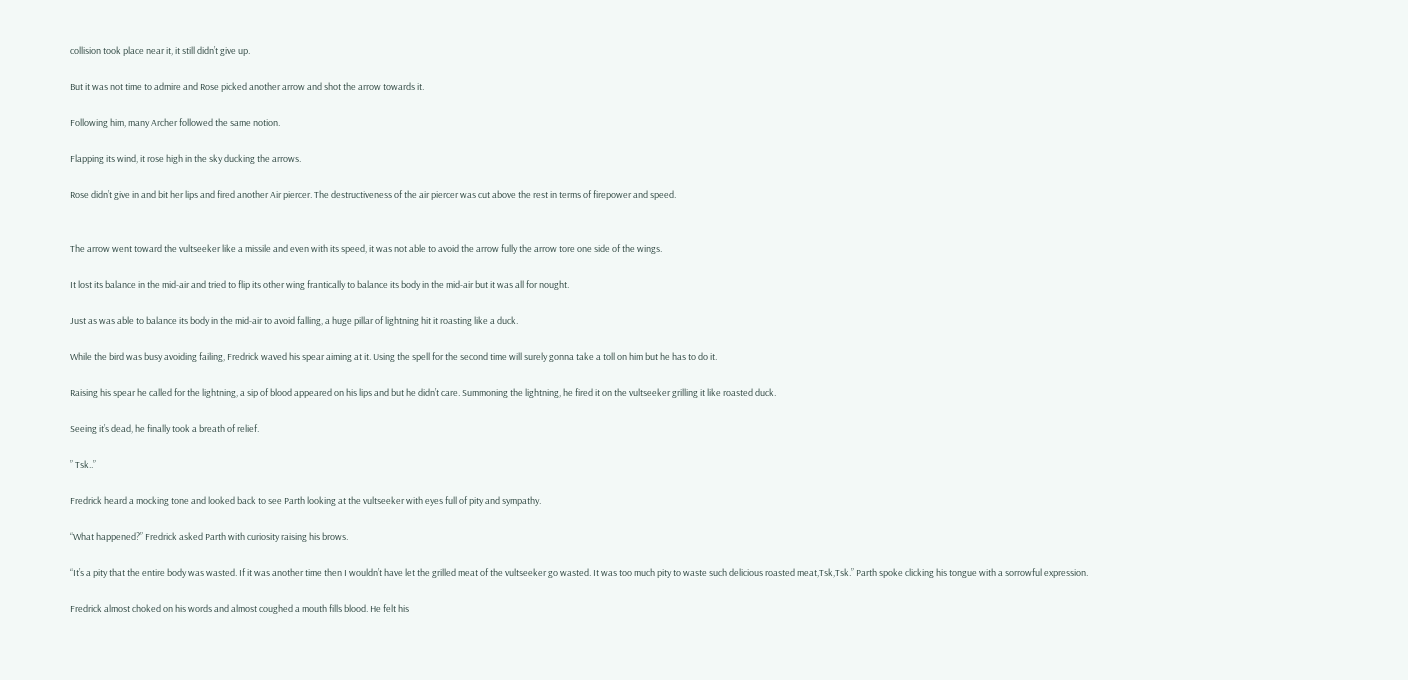collision took place near it, it still didn’t give up.

But it was not time to admire and Rose picked another arrow and shot the arrow towards it.

Following him, many Archer followed the same notion.

Flapping its wind, it rose high in the sky ducking the arrows.

Rose didn’t give in and bit her lips and fired another Air piercer. The destructiveness of the air piercer was cut above the rest in terms of firepower and speed.


The arrow went toward the vultseeker like a missile and even with its speed, it was not able to avoid the arrow fully the arrow tore one side of the wings.

It lost its balance in the mid-air and tried to flip its other wing frantically to balance its body in the mid-air but it was all for nought.

Just as was able to balance its body in the mid-air to avoid falling, a huge pillar of lightning hit it roasting like a duck.

While the bird was busy avoiding failing, Fredrick waved his spear aiming at it. Using the spell for the second time will surely gonna take a toll on him but he has to do it.

Raising his spear he called for the lightning, a sip of blood appeared on his lips and but he didn’t care. Summoning the lightning, he fired it on the vultseeker grilling it like roasted duck.

Seeing it’s dead, he finally took a breath of relief.

” Tsk..”

Fredrick heard a mocking tone and looked back to see Parth looking at the vultseeker with eyes full of pity and sympathy.

“What happened?” Fredrick asked Parth with curiosity raising his brows.

“It’s a pity that the entire body was wasted. If it was another time then I wouldn’t have let the grilled meat of the vultseeker go wasted. It was too much pity to waste such delicious roasted meat,Tsk,Tsk.” Parth spoke clicking his tongue with a sorrowful expression.

Fredrick almost choked on his words and almost coughed a mouth fills blood. He felt his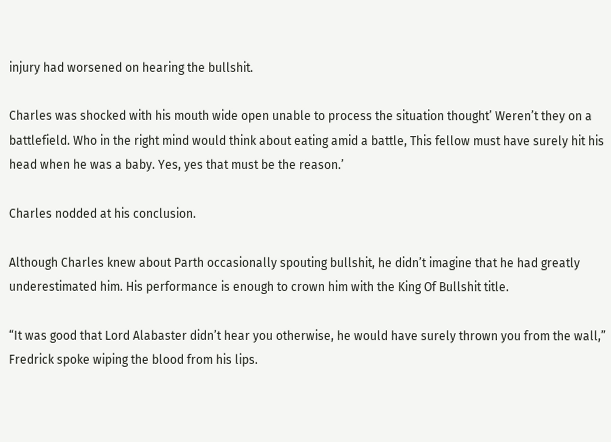injury had worsened on hearing the bullshit.

Charles was shocked with his mouth wide open unable to process the situation thought’ Weren’t they on a battlefield. Who in the right mind would think about eating amid a battle, This fellow must have surely hit his head when he was a baby. Yes, yes that must be the reason.’

Charles nodded at his conclusion.

Although Charles knew about Parth occasionally spouting bullshit, he didn’t imagine that he had greatly underestimated him. His performance is enough to crown him with the King Of Bullshit title.

“It was good that Lord Alabaster didn’t hear you otherwise, he would have surely thrown you from the wall,” Fredrick spoke wiping the blood from his lips.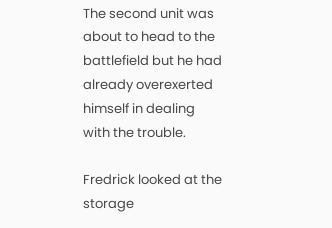The second unit was about to head to the battlefield but he had already overexerted himself in dealing with the trouble.

Fredrick looked at the storage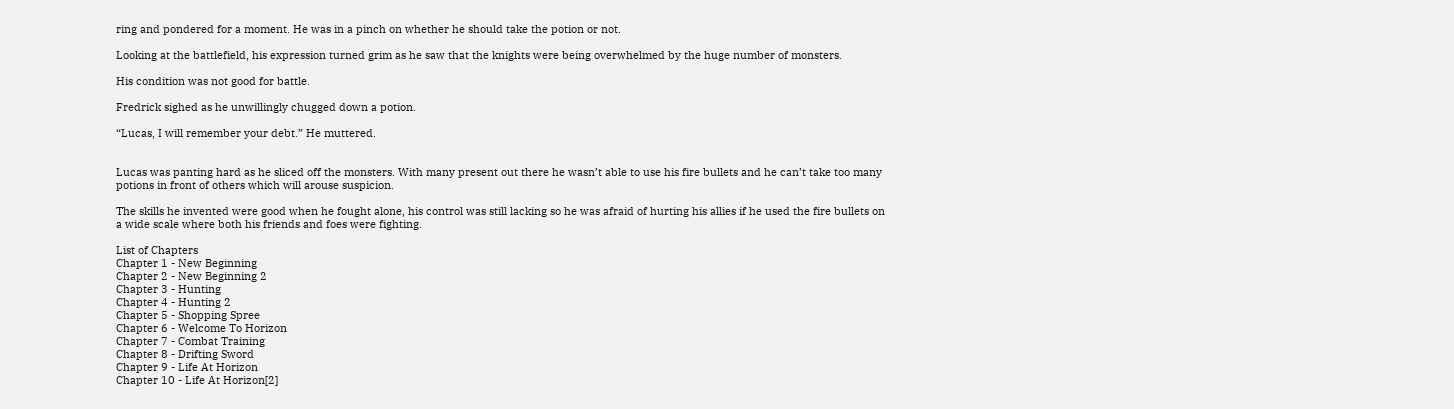ring and pondered for a moment. He was in a pinch on whether he should take the potion or not.

Looking at the battlefield, his expression turned grim as he saw that the knights were being overwhelmed by the huge number of monsters.

His condition was not good for battle.

Fredrick sighed as he unwillingly chugged down a potion.

“Lucas, I will remember your debt.” He muttered.


Lucas was panting hard as he sliced off the monsters. With many present out there he wasn’t able to use his fire bullets and he can’t take too many potions in front of others which will arouse suspicion.

The skills he invented were good when he fought alone, his control was still lacking so he was afraid of hurting his allies if he used the fire bullets on a wide scale where both his friends and foes were fighting.

List of Chapters
Chapter 1 - New Beginning
Chapter 2 - New Beginning 2
Chapter 3 - Hunting
Chapter 4 - Hunting 2
Chapter 5 - Shopping Spree
Chapter 6 - Welcome To Horizon
Chapter 7 - Combat Training
Chapter 8 - Drifting Sword
Chapter 9 - Life At Horizon
Chapter 10 - Life At Horizon[2]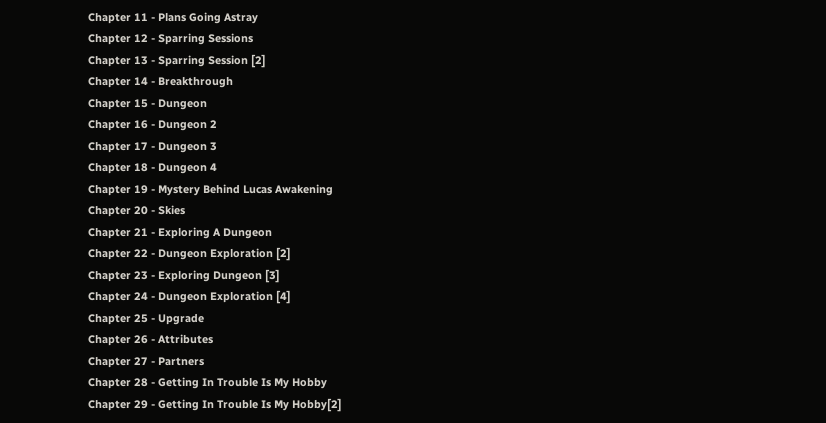Chapter 11 - Plans Going Astray
Chapter 12 - Sparring Sessions
Chapter 13 - Sparring Session [2]
Chapter 14 - Breakthrough
Chapter 15 - Dungeon
Chapter 16 - Dungeon 2
Chapter 17 - Dungeon 3
Chapter 18 - Dungeon 4
Chapter 19 - Mystery Behind Lucas Awakening
Chapter 20 - Skies
Chapter 21 - Exploring A Dungeon
Chapter 22 - Dungeon Exploration [2]
Chapter 23 - Exploring Dungeon [3]
Chapter 24 - Dungeon Exploration [4]
Chapter 25 - Upgrade
Chapter 26 - Attributes
Chapter 27 - Partners
Chapter 28 - Getting In Trouble Is My Hobby
Chapter 29 - Getting In Trouble Is My Hobby[2]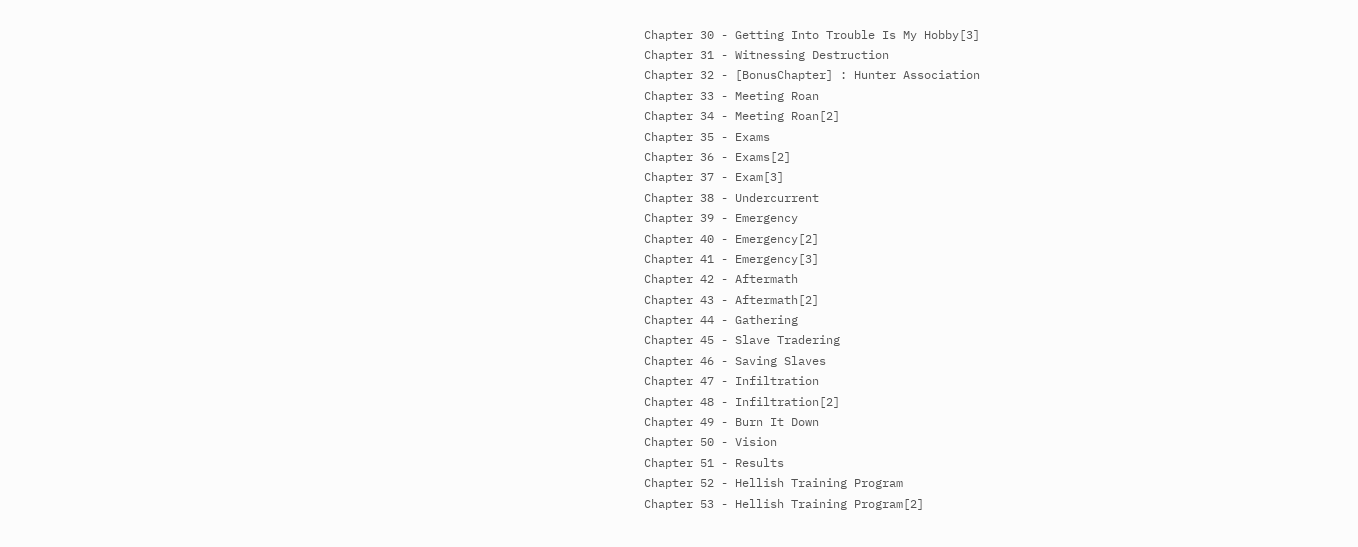Chapter 30 - Getting Into Trouble Is My Hobby[3]
Chapter 31 - Witnessing Destruction
Chapter 32 - [BonusChapter] : Hunter Association
Chapter 33 - Meeting Roan
Chapter 34 - Meeting Roan[2]
Chapter 35 - Exams
Chapter 36 - Exams[2]
Chapter 37 - Exam[3]
Chapter 38 - Undercurrent
Chapter 39 - Emergency
Chapter 40 - Emergency[2]
Chapter 41 - Emergency[3]
Chapter 42 - Aftermath
Chapter 43 - Aftermath[2]
Chapter 44 - Gathering
Chapter 45 - Slave Tradering
Chapter 46 - Saving Slaves
Chapter 47 - Infiltration
Chapter 48 - Infiltration[2]
Chapter 49 - Burn It Down
Chapter 50 - Vision
Chapter 51 - Results
Chapter 52 - Hellish Training Program
Chapter 53 - Hellish Training Program[2]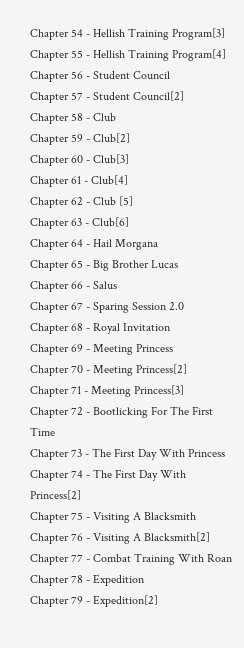Chapter 54 - Hellish Training Program[3]
Chapter 55 - Hellish Training Program[4]
Chapter 56 - Student Council
Chapter 57 - Student Council[2]
Chapter 58 - Club
Chapter 59 - Club[2]
Chapter 60 - Club[3]
Chapter 61 - Club[4]
Chapter 62 - Club [5]
Chapter 63 - Club[6]
Chapter 64 - Hail Morgana
Chapter 65 - Big Brother Lucas
Chapter 66 - Salus
Chapter 67 - Sparing Session 2.0
Chapter 68 - Royal Invitation
Chapter 69 - Meeting Princess
Chapter 70 - Meeting Princess[2]
Chapter 71 - Meeting Princess[3]
Chapter 72 - Bootlicking For The First Time
Chapter 73 - The First Day With Princess
Chapter 74 - The First Day With Princess[2]
Chapter 75 - Visiting A Blacksmith
Chapter 76 - Visiting A Blacksmith[2]
Chapter 77 - Combat Training With Roan
Chapter 78 - Expedition
Chapter 79 - Expedition[2]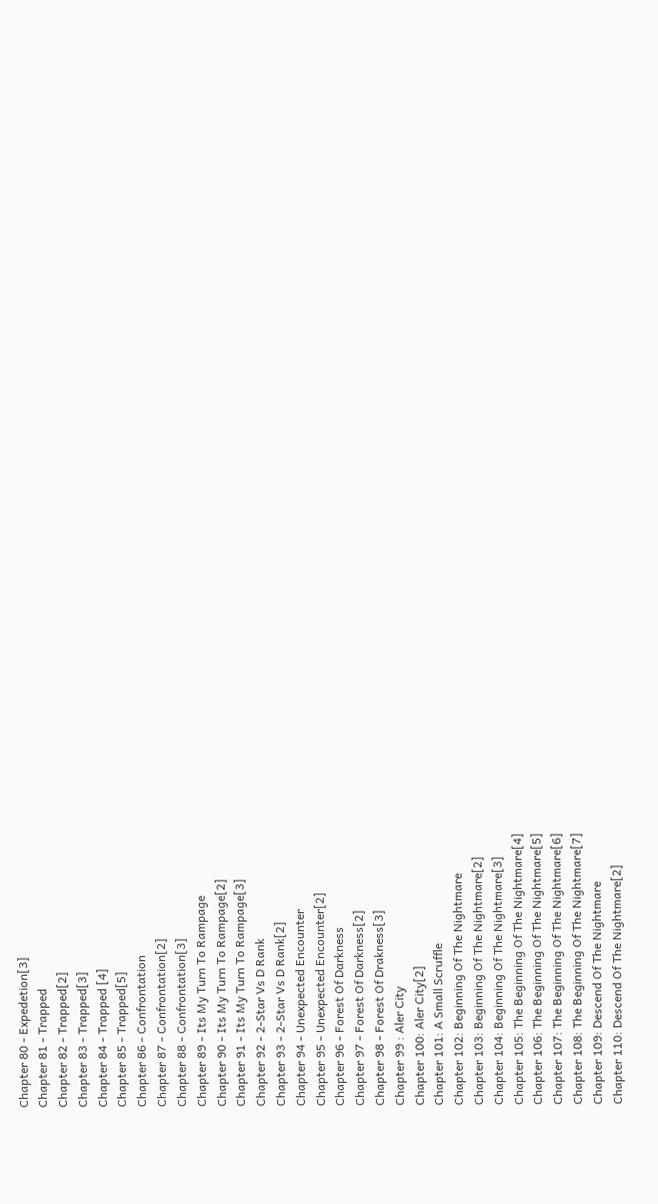Chapter 80 - Expedetion[3]
Chapter 81 - Trapped
Chapter 82 - Trapped[2]
Chapter 83 - Trapped[3]
Chapter 84 - Trapped [4]
Chapter 85 - Trapped[5]
Chapter 86 - Confrontation
Chapter 87 - Confrontation[2]
Chapter 88 - Confrontation[3]
Chapter 89 - Its My Turn To Rampage
Chapter 90 - Its My Turn To Rampage[2]
Chapter 91 - Its My Turn To Rampage[3]
Chapter 92 - 2-Star Vs D Rank
Chapter 93 - 2-Star Vs D Rank[2]
Chapter 94 - Unexpected Encounter
Chapter 95 - Unexpected Encounter[2]
Chapter 96 - Forest Of Darkness
Chapter 97 - Forest Of Darkness[2]
Chapter 98 - Forest Of Drakness[3]
Chapter 99 : Aler City
Chapter 100: Aler City[2]
Chapter 101: A Small Scruffle
Chapter 102: Beginning Of The Nightmare
Chapter 103: Beginning Of The Nightmare[2]
Chapter 104: Beginning Of The Nightmare[3]
Chapter 105: The Beginning Of The Nightmare[4]
Chapter 106: The Beginning Of The Nightmare[5]
Chapter 107: The Beginning Of The Nightmare[6]
Chapter 108: The Beginning Of The Nightmare[7]
Chapter 109: Descend Of The Nightmare
Chapter 110: Descend Of The Nightmare[2]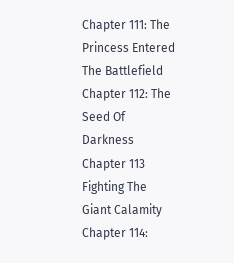Chapter 111: The Princess Entered The Battlefield
Chapter 112: The Seed Of Darkness
Chapter 113 Fighting The Giant Calamity
Chapter 114: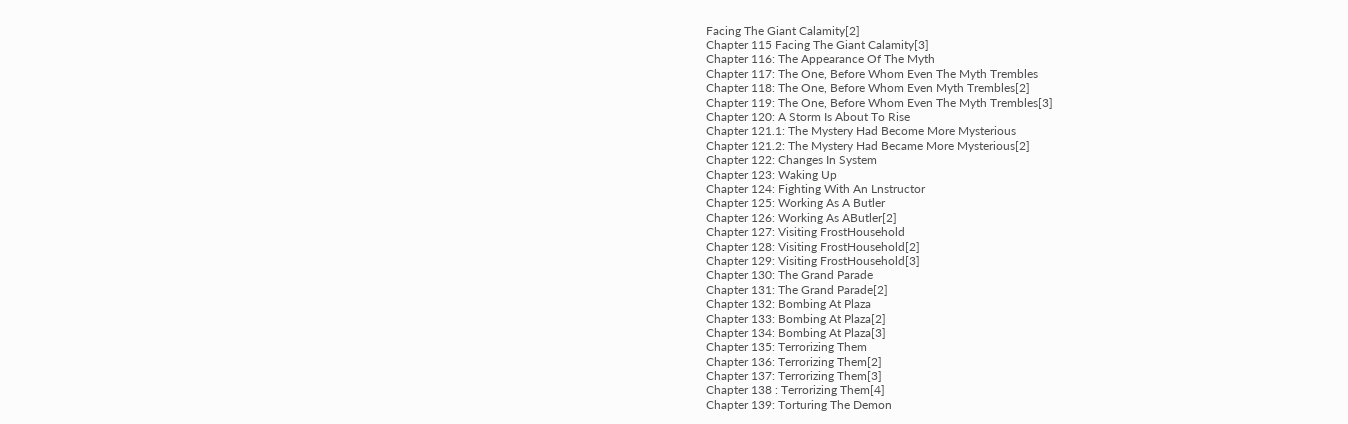Facing The Giant Calamity[2]
Chapter 115 Facing The Giant Calamity[3]
Chapter 116: The Appearance Of The Myth
Chapter 117: The One, Before Whom Even The Myth Trembles
Chapter 118: The One, Before Whom Even Myth Trembles[2]
Chapter 119: The One, Before Whom Even The Myth Trembles[3]
Chapter 120: A Storm Is About To Rise
Chapter 121.1: The Mystery Had Become More Mysterious
Chapter 121.2: The Mystery Had Became More Mysterious[2]
Chapter 122: Changes In System
Chapter 123: Waking Up
Chapter 124: Fighting With An Lnstructor
Chapter 125: Working As A Butler
Chapter 126: Working As AButler[2]
Chapter 127: Visiting FrostHousehold
Chapter 128: Visiting FrostHousehold[2]
Chapter 129: Visiting FrostHousehold[3]
Chapter 130: The Grand Parade
Chapter 131: The Grand Parade[2]
Chapter 132: Bombing At Plaza
Chapter 133: Bombing At Plaza[2]
Chapter 134: Bombing At Plaza[3]
Chapter 135: Terrorizing Them
Chapter 136: Terrorizing Them[2]
Chapter 137: Terrorizing Them[3]
Chapter 138 : Terrorizing Them[4]
Chapter 139: Torturing The Demon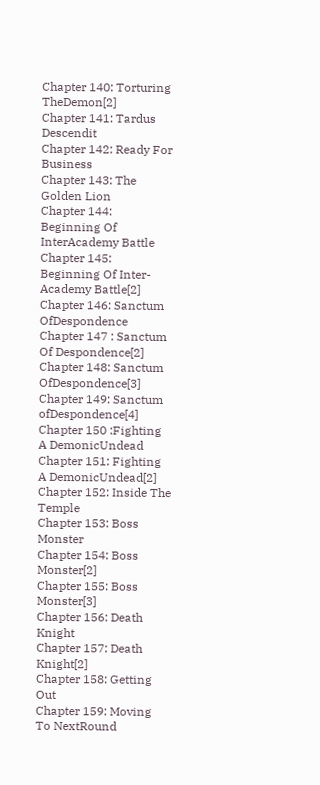Chapter 140: Torturing TheDemon[2]
Chapter 141: Tardus Descendit
Chapter 142: Ready For Business
Chapter 143: The Golden Lion
Chapter 144: Beginning Of InterAcademy Battle
Chapter 145: Beginning Of Inter-Academy Battle[2]
Chapter 146: Sanctum OfDespondence
Chapter 147 : Sanctum Of Despondence[2]
Chapter 148: Sanctum OfDespondence[3]
Chapter 149: Sanctum ofDespondence[4]
Chapter 150 :Fighting A DemonicUndead
Chapter 151: Fighting A DemonicUndead[2]
Chapter 152: Inside The Temple
Chapter 153: Boss Monster
Chapter 154: Boss Monster[2]
Chapter 155: Boss Monster[3]
Chapter 156: Death Knight
Chapter 157: Death Knight[2]
Chapter 158: Getting Out
Chapter 159: Moving To NextRound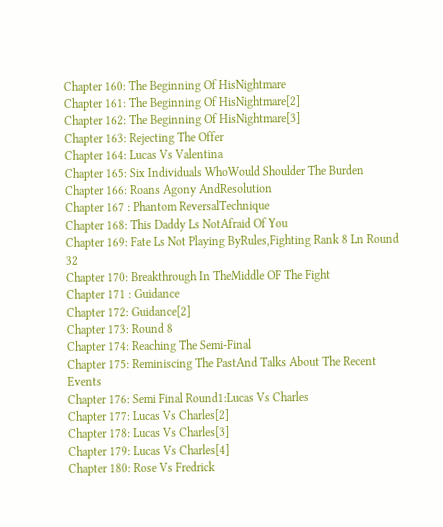Chapter 160: The Beginning Of HisNightmare
Chapter 161: The Beginning Of HisNightmare[2]
Chapter 162: The Beginning Of HisNightmare[3]
Chapter 163: Rejecting The Offer
Chapter 164: Lucas Vs Valentina
Chapter 165: Six Individuals WhoWould Shoulder The Burden
Chapter 166: Roans Agony AndResolution
Chapter 167 : Phantom ReversalTechnique
Chapter 168: This Daddy Ls NotAfraid Of You
Chapter 169: Fate Ls Not Playing ByRules,Fighting Rank 8 Ln Round 32
Chapter 170: Breakthrough In TheMiddle OF The Fight
Chapter 171 : Guidance
Chapter 172: Guidance[2]
Chapter 173: Round 8
Chapter 174: Reaching The Semi-Final
Chapter 175: Reminiscing The PastAnd Talks About The Recent Events
Chapter 176: Semi Final Round1:Lucas Vs Charles
Chapter 177: Lucas Vs Charles[2]
Chapter 178: Lucas Vs Charles[3]
Chapter 179: Lucas Vs Charles[4]
Chapter 180: Rose Vs Fredrick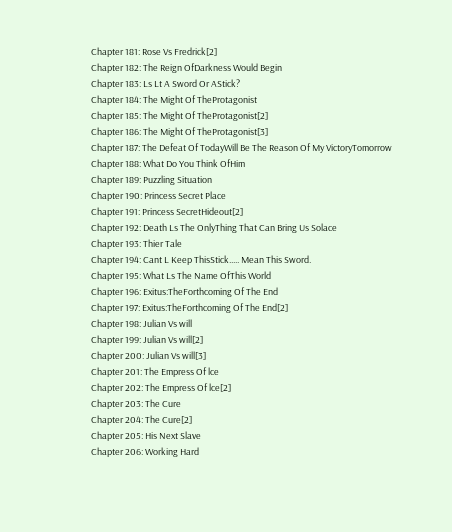Chapter 181: Rose Vs Fredrick[2]
Chapter 182: The Reign OfDarkness Would Begin
Chapter 183: Ls Lt A Sword Or AStick?
Chapter 184: The Might Of TheProtagonist
Chapter 185: The Might Of TheProtagonist[2]
Chapter 186: The Might Of TheProtagonist[3]
Chapter 187: The Defeat Of TodayWill Be The Reason Of My VictoryTomorrow
Chapter 188: What Do You Think OfHim
Chapter 189: Puzzling Situation
Chapter 190: Princess Secret Place
Chapter 191: Princess SecretHideout[2]
Chapter 192: Death Ls The OnlyThing That Can Bring Us Solace
Chapter 193: Thier Tale
Chapter 194: Cant L Keep ThisStick..... Mean This Sword.
Chapter 195: What Ls The Name OfThis World
Chapter 196: Exitus:TheForthcoming Of The End
Chapter 197: Exitus:TheForthcoming Of The End[2]
Chapter 198: Julian Vs will
Chapter 199: Julian Vs will[2]
Chapter 200: Julian Vs will[3]
Chapter 201: The Empress Of lce
Chapter 202: The Empress Of lce[2]
Chapter 203: The Cure
Chapter 204: The Cure[2]
Chapter 205: His Next Slave
Chapter 206: Working Hard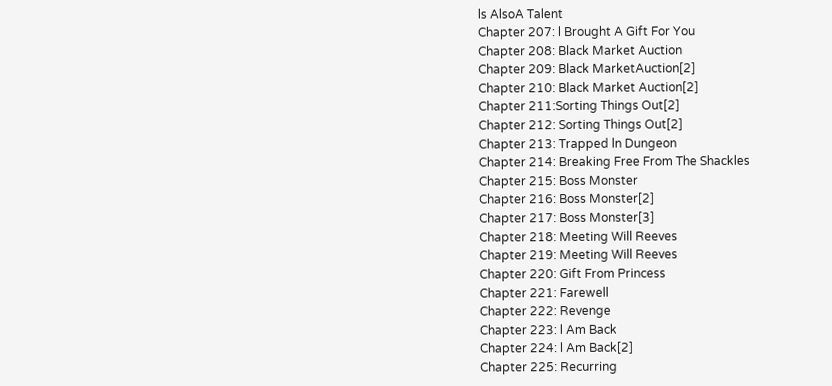ls AlsoA Talent
Chapter 207: l Brought A Gift For You
Chapter 208: Black Market Auction
Chapter 209: Black MarketAuction[2]
Chapter 210: Black Market Auction[2]
Chapter 211:Sorting Things Out[2]
Chapter 212: Sorting Things Out[2]
Chapter 213: Trapped ln Dungeon
Chapter 214: Breaking Free From The Shackles
Chapter 215: Boss Monster
Chapter 216: Boss Monster[2]
Chapter 217: Boss Monster[3]
Chapter 218: Meeting Will Reeves
Chapter 219: Meeting Will Reeves
Chapter 220: Gift From Princess
Chapter 221: Farewell
Chapter 222: Revenge
Chapter 223: l Am Back
Chapter 224: l Am Back[2]
Chapter 225: Recurring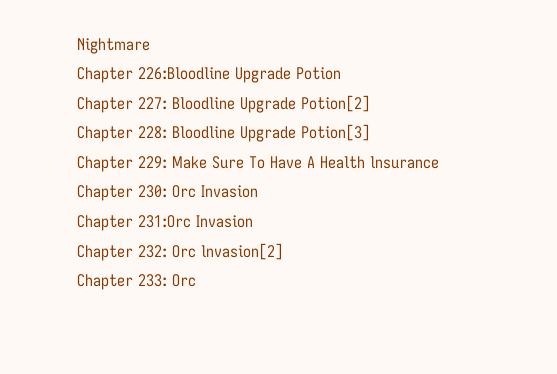Nightmare
Chapter 226:Bloodline Upgrade Potion
Chapter 227: Bloodline Upgrade Potion[2]
Chapter 228: Bloodline Upgrade Potion[3]
Chapter 229: Make Sure To Have A Health lnsurance
Chapter 230: Orc Invasion
Chapter 231:Orc Invasion
Chapter 232: Orc lnvasion[2]
Chapter 233: Orc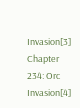Invasion[3]
Chapter 234: Orc Invasion[4]